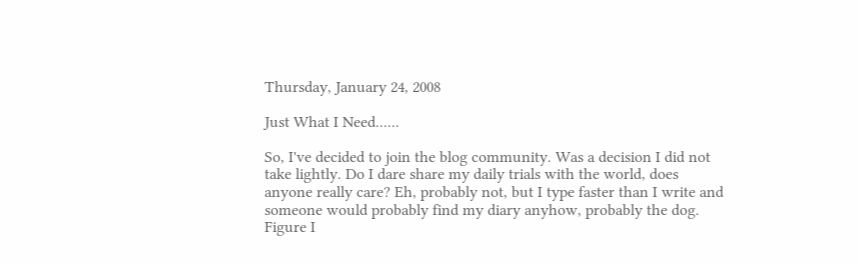Thursday, January 24, 2008

Just What I Need......

So, I've decided to join the blog community. Was a decision I did not take lightly. Do I dare share my daily trials with the world, does anyone really care? Eh, probably not, but I type faster than I write and someone would probably find my diary anyhow, probably the dog. Figure I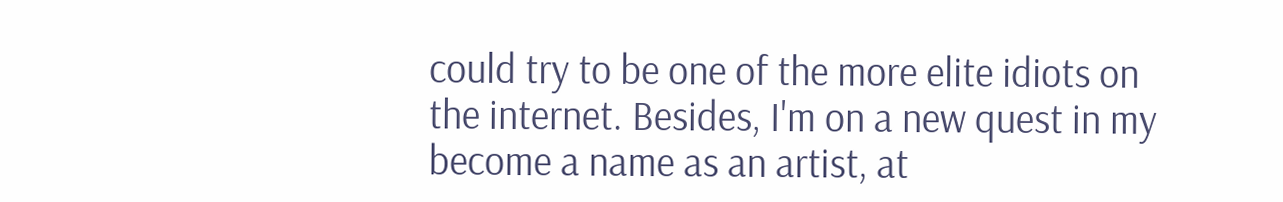could try to be one of the more elite idiots on the internet. Besides, I'm on a new quest in my become a name as an artist, at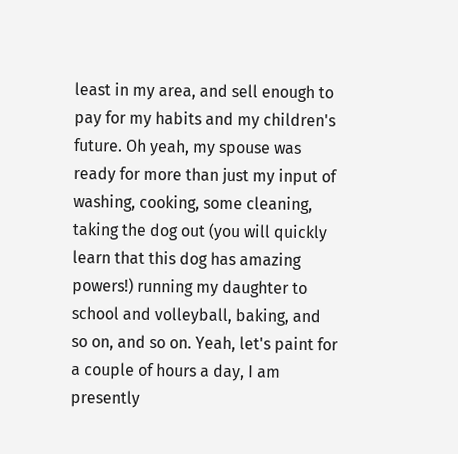least in my area, and sell enough to pay for my habits and my children's future. Oh yeah, my spouse was ready for more than just my input of washing, cooking, some cleaning, taking the dog out (you will quickly learn that this dog has amazing powers!) running my daughter to school and volleyball, baking, and so on, and so on. Yeah, let's paint for a couple of hours a day, I am presently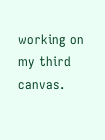working on my third canvas.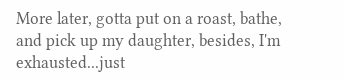More later, gotta put on a roast, bathe, and pick up my daughter, besides, I'm exhausted...just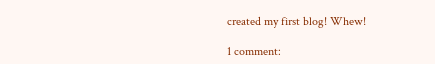created my first blog! Whew!

1 comment: